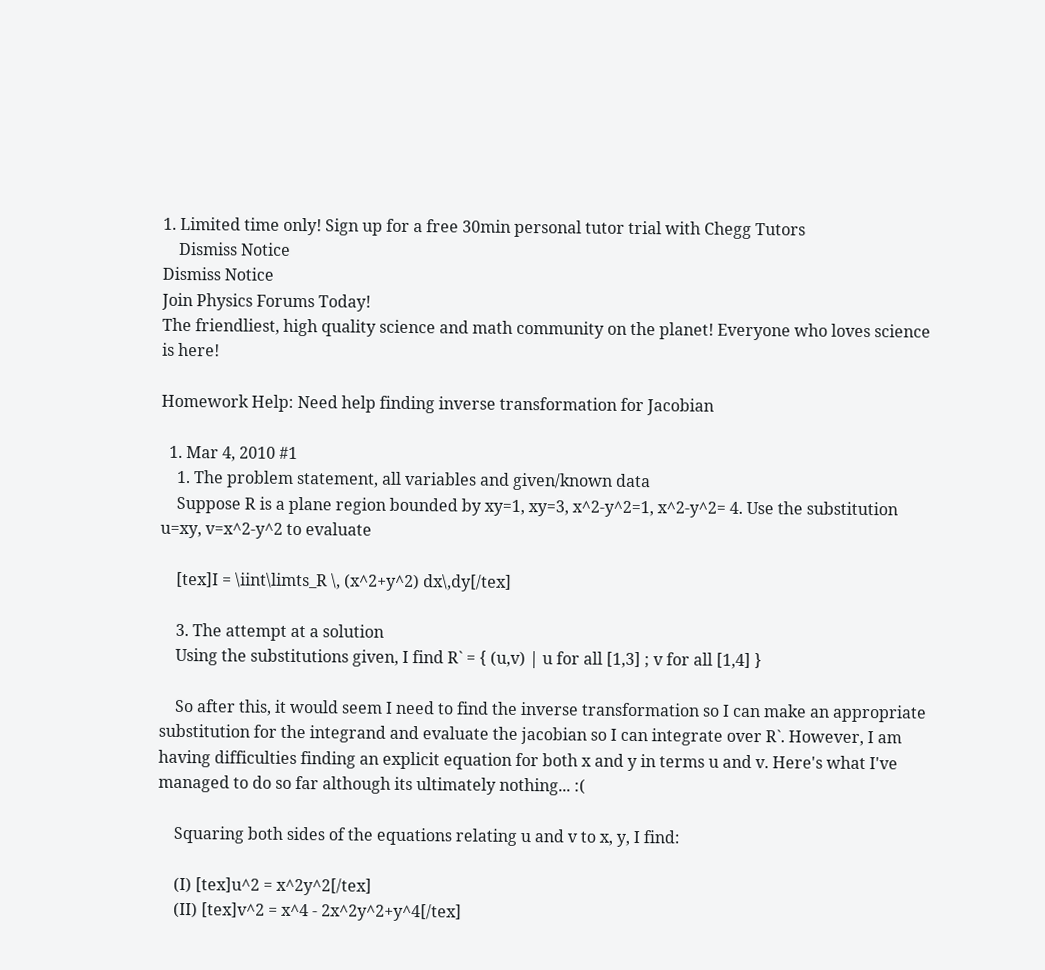1. Limited time only! Sign up for a free 30min personal tutor trial with Chegg Tutors
    Dismiss Notice
Dismiss Notice
Join Physics Forums Today!
The friendliest, high quality science and math community on the planet! Everyone who loves science is here!

Homework Help: Need help finding inverse transformation for Jacobian

  1. Mar 4, 2010 #1
    1. The problem statement, all variables and given/known data
    Suppose R is a plane region bounded by xy=1, xy=3, x^2-y^2=1, x^2-y^2= 4. Use the substitution u=xy, v=x^2-y^2 to evaluate

    [tex]I = \iint\limts_R \, (x^2+y^2) dx\,dy[/tex]

    3. The attempt at a solution
    Using the substitutions given, I find R` = { (u,v) | u for all [1,3] ; v for all [1,4] }

    So after this, it would seem I need to find the inverse transformation so I can make an appropriate substitution for the integrand and evaluate the jacobian so I can integrate over R`. However, I am having difficulties finding an explicit equation for both x and y in terms u and v. Here's what I've managed to do so far although its ultimately nothing... :(

    Squaring both sides of the equations relating u and v to x, y, I find:

    (I) [tex]u^2 = x^2y^2[/tex]
    (II) [tex]v^2 = x^4 - 2x^2y^2+y^4[/tex]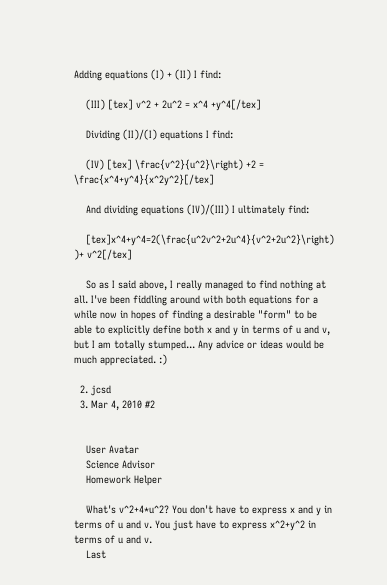Adding equations (I) + (II) I find:

    (III) [tex] v^2 + 2u^2 = x^4 +y^4[/tex]

    Dividing (II)/(I) equations I find:

    (IV) [tex] \frac{v^2}{u^2}\right) +2 = \frac{x^4+y^4}{x^2y^2}[/tex]

    And dividing equations (IV)/(III) I ultimately find:

    [tex]x^4+y^4=2(\frac{u^2v^2+2u^4}{v^2+2u^2}\right) )+ v^2[/tex]

    So as I said above, I really managed to find nothing at all. I've been fiddling around with both equations for a while now in hopes of finding a desirable "form" to be able to explicitly define both x and y in terms of u and v, but I am totally stumped... Any advice or ideas would be much appreciated. :)

  2. jcsd
  3. Mar 4, 2010 #2


    User Avatar
    Science Advisor
    Homework Helper

    What's v^2+4*u^2? You don't have to express x and y in terms of u and v. You just have to express x^2+y^2 in terms of u and v.
    Last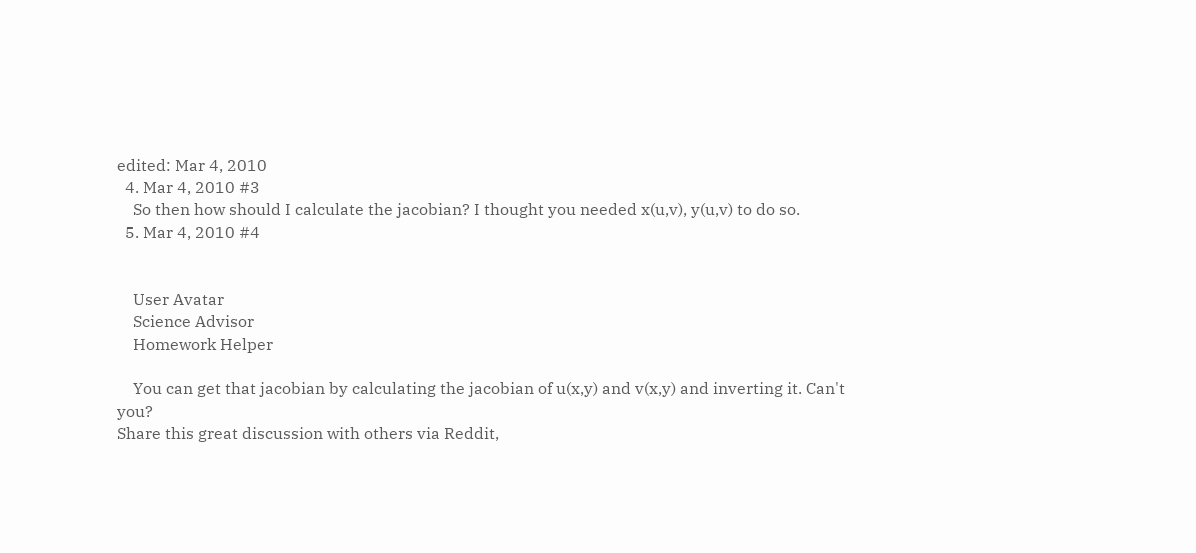edited: Mar 4, 2010
  4. Mar 4, 2010 #3
    So then how should I calculate the jacobian? I thought you needed x(u,v), y(u,v) to do so.
  5. Mar 4, 2010 #4


    User Avatar
    Science Advisor
    Homework Helper

    You can get that jacobian by calculating the jacobian of u(x,y) and v(x,y) and inverting it. Can't you?
Share this great discussion with others via Reddit,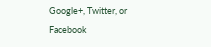Google+, Twitter, or Facebook